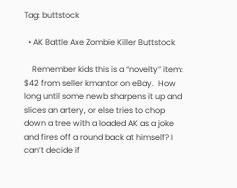Tag: buttstock

  • AK Battle Axe Zombie Killer Buttstock

    Remember kids this is a “novelty” item: $42 from seller kmantor on eBay.  How long until some newb sharpens it up and slices an artery, or else tries to chop down a tree with a loaded AK as a joke and fires off a round back at himself? I can’t decide if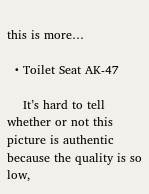this is more…

  • Toilet Seat AK-47

    It’s hard to tell whether or not this picture is authentic because the quality is so low,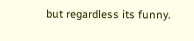but regardless its funny.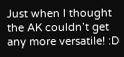Just when I thought the AK couldn’t get any more versatile! :D